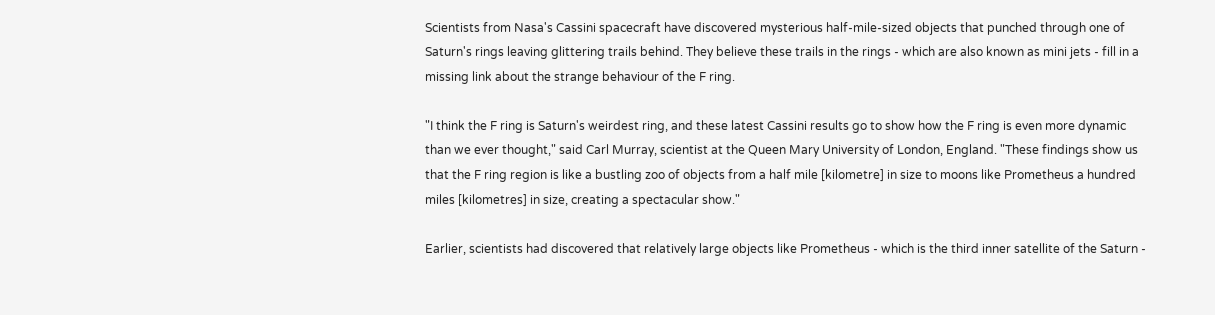Scientists from Nasa's Cassini spacecraft have discovered mysterious half-mile-sized objects that punched through one of Saturn's rings leaving glittering trails behind. They believe these trails in the rings - which are also known as mini jets - fill in a missing link about the strange behaviour of the F ring.

"I think the F ring is Saturn's weirdest ring, and these latest Cassini results go to show how the F ring is even more dynamic than we ever thought," said Carl Murray, scientist at the Queen Mary University of London, England. "These findings show us that the F ring region is like a bustling zoo of objects from a half mile [kilometre] in size to moons like Prometheus a hundred miles [kilometres] in size, creating a spectacular show."

Earlier, scientists had discovered that relatively large objects like Prometheus - which is the third inner satellite of the Saturn -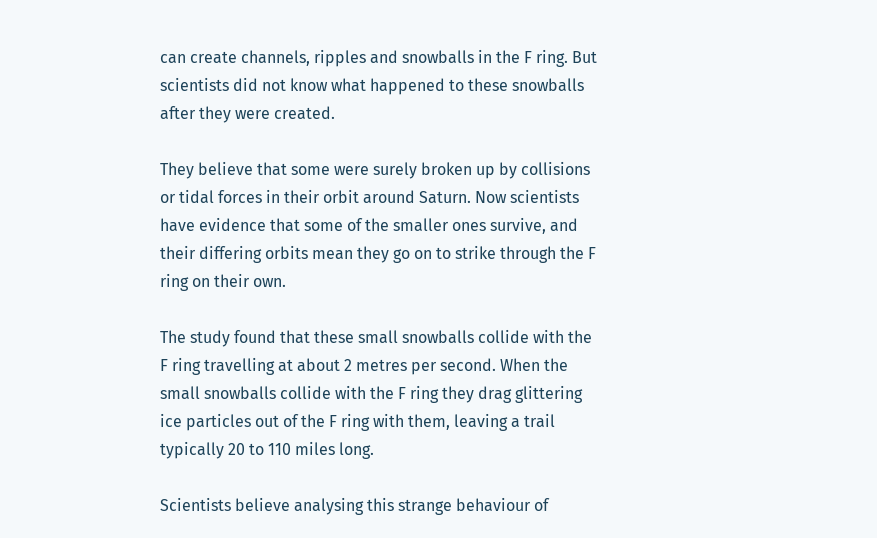can create channels, ripples and snowballs in the F ring. But scientists did not know what happened to these snowballs after they were created.

They believe that some were surely broken up by collisions or tidal forces in their orbit around Saturn. Now scientists have evidence that some of the smaller ones survive, and their differing orbits mean they go on to strike through the F ring on their own.

The study found that these small snowballs collide with the F ring travelling at about 2 metres per second. When the small snowballs collide with the F ring they drag glittering ice particles out of the F ring with them, leaving a trail typically 20 to 110 miles long.

Scientists believe analysing this strange behaviour of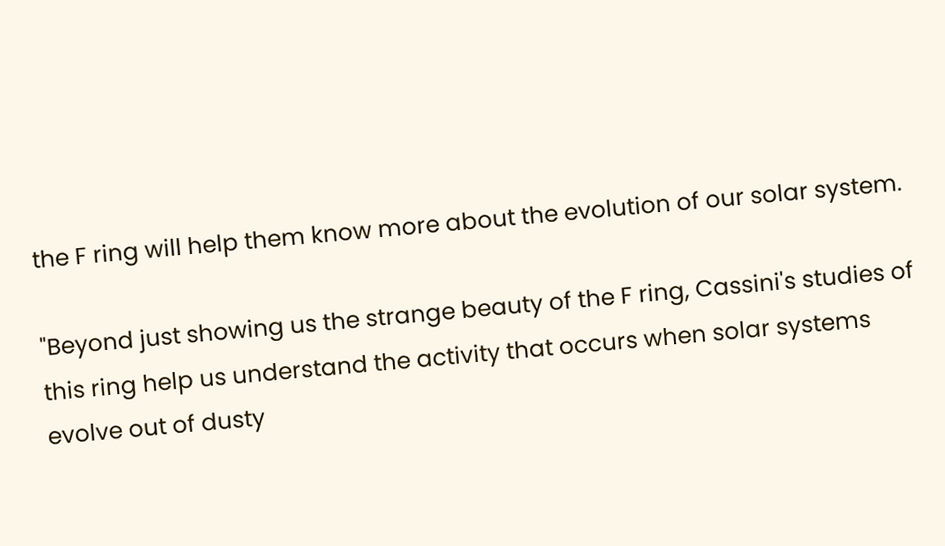the F ring will help them know more about the evolution of our solar system.

"Beyond just showing us the strange beauty of the F ring, Cassini's studies of this ring help us understand the activity that occurs when solar systems evolve out of dusty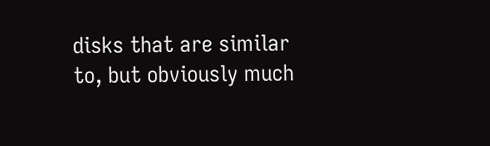disks that are similar to, but obviously much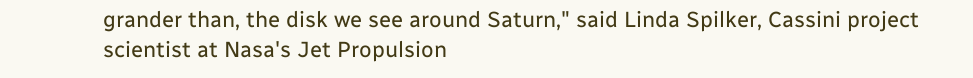grander than, the disk we see around Saturn," said Linda Spilker, Cassini project scientist at Nasa's Jet Propulsion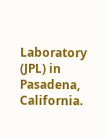Laboratory (JPL) in Pasadena, California.